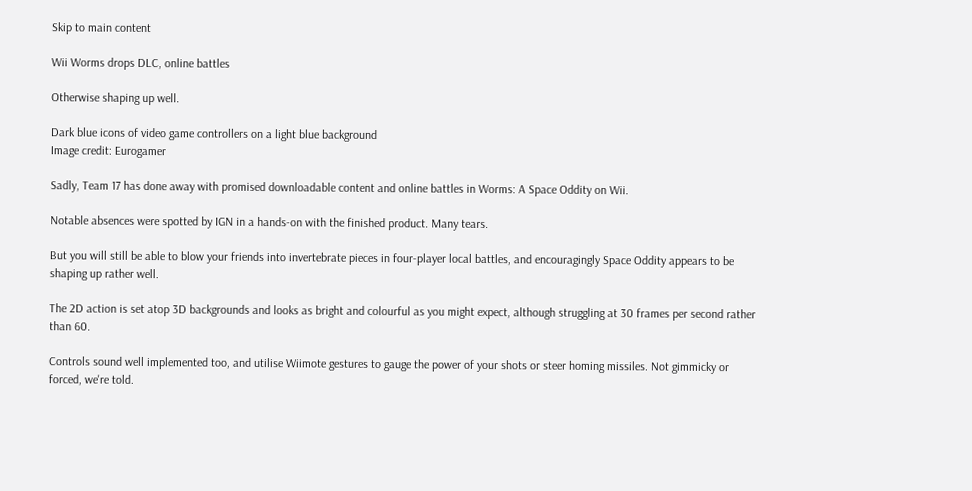Skip to main content

Wii Worms drops DLC, online battles

Otherwise shaping up well.

Dark blue icons of video game controllers on a light blue background
Image credit: Eurogamer

Sadly, Team 17 has done away with promised downloadable content and online battles in Worms: A Space Oddity on Wii.

Notable absences were spotted by IGN in a hands-on with the finished product. Many tears.

But you will still be able to blow your friends into invertebrate pieces in four-player local battles, and encouragingly Space Oddity appears to be shaping up rather well.

The 2D action is set atop 3D backgrounds and looks as bright and colourful as you might expect, although struggling at 30 frames per second rather than 60.

Controls sound well implemented too, and utilise Wiimote gestures to gauge the power of your shots or steer homing missiles. Not gimmicky or forced, we're told.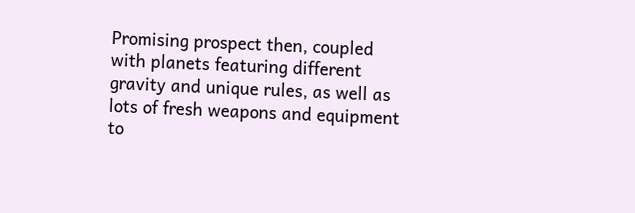Promising prospect then, coupled with planets featuring different gravity and unique rules, as well as lots of fresh weapons and equipment to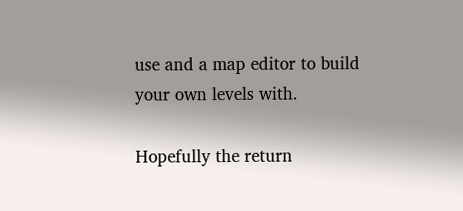use and a map editor to build your own levels with.

Hopefully the return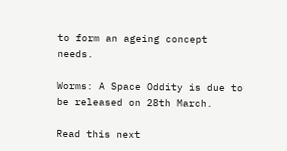to form an ageing concept needs.

Worms: A Space Oddity is due to be released on 28th March.

Read this next